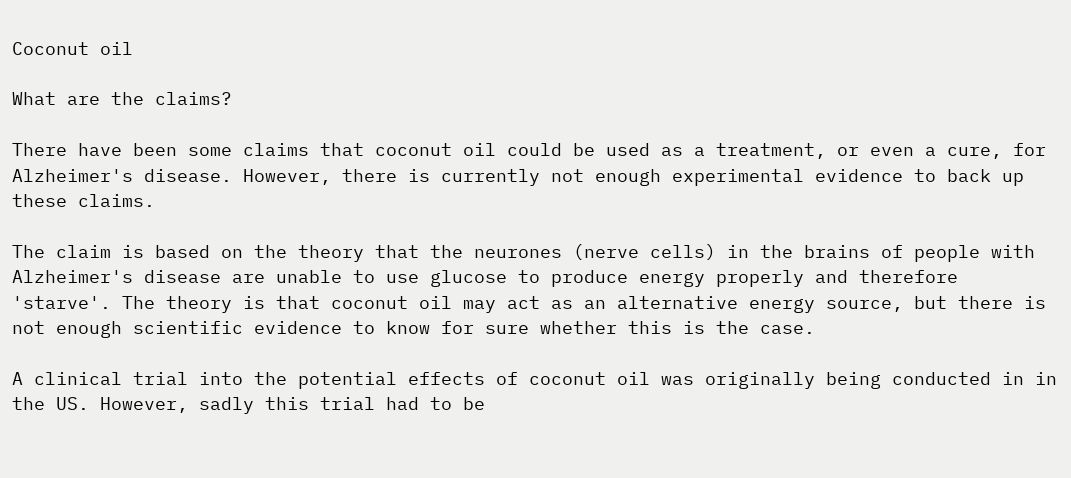Coconut oil

What are the claims?

There have been some claims that coconut oil could be used as a treatment, or even a cure, for Alzheimer's disease. However, there is currently not enough experimental evidence to back up these claims.

The claim is based on the theory that the neurones (nerve cells) in the brains of people with Alzheimer's disease are unable to use glucose to produce energy properly and therefore 'starve'. The theory is that coconut oil may act as an alternative energy source, but there is not enough scientific evidence to know for sure whether this is the case.

A clinical trial into the potential effects of coconut oil was originally being conducted in in the US. However, sadly this trial had to be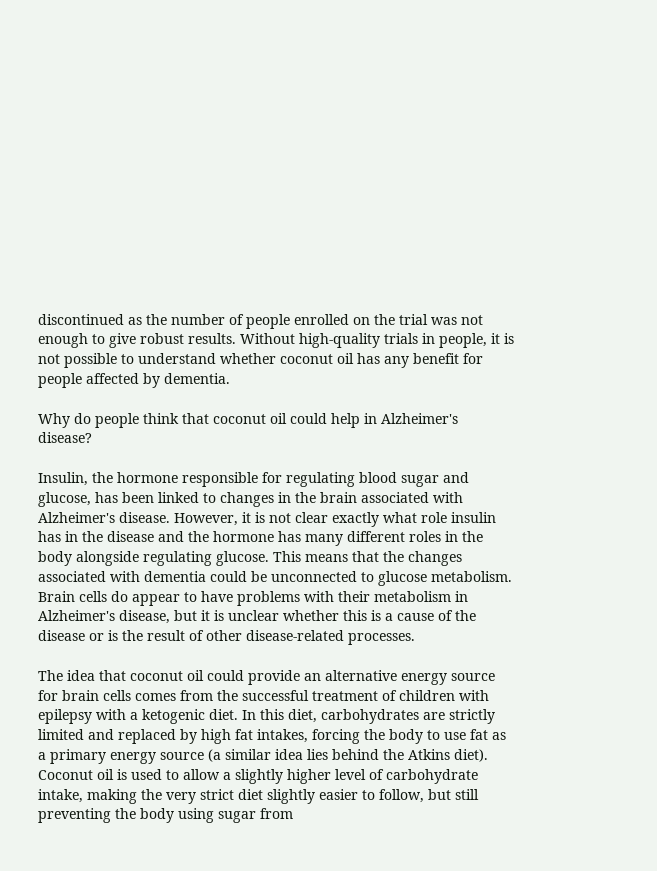discontinued as the number of people enrolled on the trial was not enough to give robust results. Without high-quality trials in people, it is not possible to understand whether coconut oil has any benefit for people affected by dementia.

Why do people think that coconut oil could help in Alzheimer's disease?

Insulin, the hormone responsible for regulating blood sugar and glucose, has been linked to changes in the brain associated with Alzheimer's disease. However, it is not clear exactly what role insulin has in the disease and the hormone has many different roles in the body alongside regulating glucose. This means that the changes associated with dementia could be unconnected to glucose metabolism. Brain cells do appear to have problems with their metabolism in Alzheimer's disease, but it is unclear whether this is a cause of the disease or is the result of other disease-related processes.

The idea that coconut oil could provide an alternative energy source for brain cells comes from the successful treatment of children with epilepsy with a ketogenic diet. In this diet, carbohydrates are strictly limited and replaced by high fat intakes, forcing the body to use fat as a primary energy source (a similar idea lies behind the Atkins diet). Coconut oil is used to allow a slightly higher level of carbohydrate intake, making the very strict diet slightly easier to follow, but still preventing the body using sugar from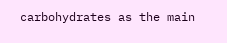carbohydrates as the main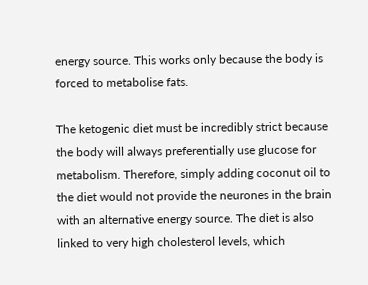energy source. This works only because the body is forced to metabolise fats.

The ketogenic diet must be incredibly strict because the body will always preferentially use glucose for metabolism. Therefore, simply adding coconut oil to the diet would not provide the neurones in the brain with an alternative energy source. The diet is also linked to very high cholesterol levels, which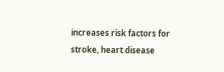increases risk factors for stroke, heart disease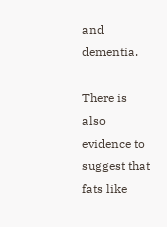and dementia.

There is also evidence to suggest that fats like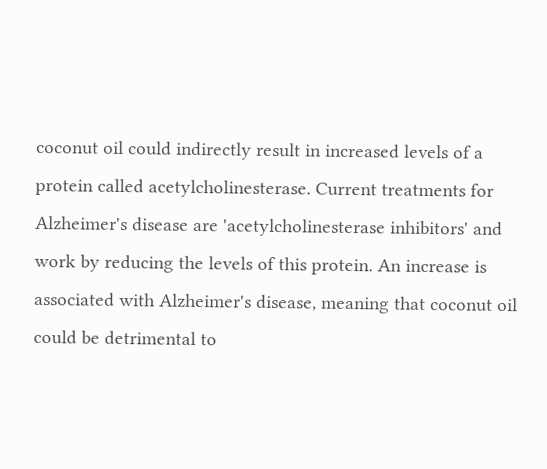coconut oil could indirectly result in increased levels of a protein called acetylcholinesterase. Current treatments for Alzheimer's disease are 'acetylcholinesterase inhibitors' and work by reducing the levels of this protein. An increase is associated with Alzheimer's disease, meaning that coconut oil could be detrimental to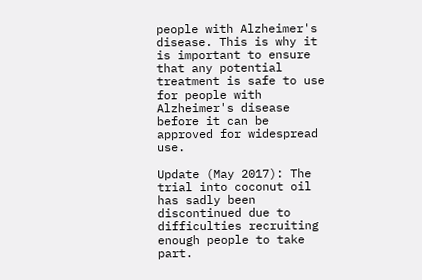people with Alzheimer's disease. This is why it is important to ensure that any potential treatment is safe to use for people with Alzheimer's disease before it can be approved for widespread use.

Update (May 2017): The trial into coconut oil has sadly been discontinued due to difficulties recruiting enough people to take part.